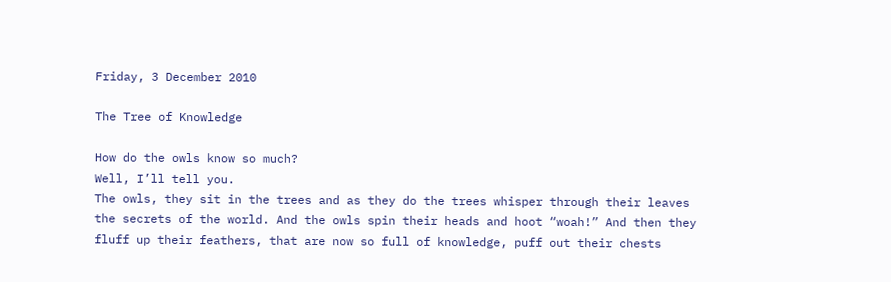Friday, 3 December 2010

The Tree of Knowledge

How do the owls know so much?
Well, I’ll tell you.
The owls, they sit in the trees and as they do the trees whisper through their leaves the secrets of the world. And the owls spin their heads and hoot “woah!” And then they fluff up their feathers, that are now so full of knowledge, puff out their chests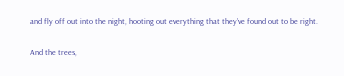and fly off out into the night, hooting out everything that they’ve found out to be right.

And the trees,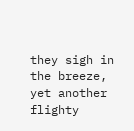they sigh in the breeze, yet another flighty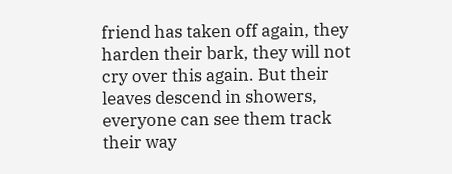friend has taken off again, they harden their bark, they will not cry over this again. But their leaves descend in showers, everyone can see them track their way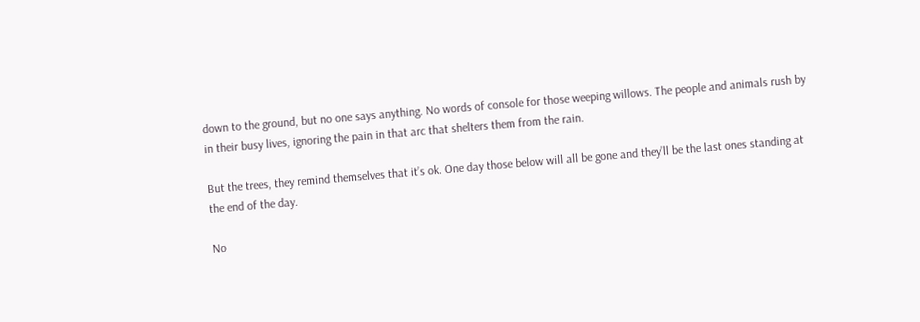down to the ground, but no one says anything. No words of console for those weeping willows. The people and animals rush by in their busy lives, ignoring the pain in that arc that shelters them from the rain.

But the trees, they remind themselves that it’s ok. One day those below will all be gone and they’ll be the last ones standing at the end of the day.

No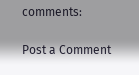comments:

Post a Comment